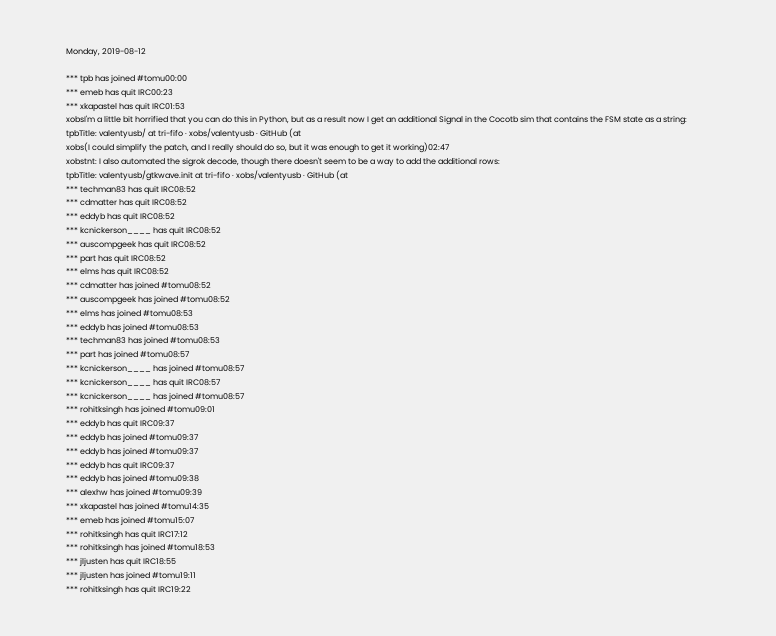Monday, 2019-08-12

*** tpb has joined #tomu00:00
*** emeb has quit IRC00:23
*** xkapastel has quit IRC01:53
xobsI'm a little bit horrified that you can do this in Python, but as a result now I get an additional Signal in the Cocotb sim that contains the FSM state as a string:
tpbTitle: valentyusb/ at tri-fifo · xobs/valentyusb · GitHub (at
xobs(I could simplify the patch, and I really should do so, but it was enough to get it working)02:47
xobstnt: I also automated the sigrok decode, though there doesn't seem to be a way to add the additional rows:
tpbTitle: valentyusb/gtkwave.init at tri-fifo · xobs/valentyusb · GitHub (at
*** techman83 has quit IRC08:52
*** cdmatter has quit IRC08:52
*** eddyb has quit IRC08:52
*** kcnickerson____ has quit IRC08:52
*** auscompgeek has quit IRC08:52
*** part has quit IRC08:52
*** elms has quit IRC08:52
*** cdmatter has joined #tomu08:52
*** auscompgeek has joined #tomu08:52
*** elms has joined #tomu08:53
*** eddyb has joined #tomu08:53
*** techman83 has joined #tomu08:53
*** part has joined #tomu08:57
*** kcnickerson____ has joined #tomu08:57
*** kcnickerson____ has quit IRC08:57
*** kcnickerson____ has joined #tomu08:57
*** rohitksingh has joined #tomu09:01
*** eddyb has quit IRC09:37
*** eddyb has joined #tomu09:37
*** eddyb has joined #tomu09:37
*** eddyb has quit IRC09:37
*** eddyb has joined #tomu09:38
*** alexhw has joined #tomu09:39
*** xkapastel has joined #tomu14:35
*** emeb has joined #tomu15:07
*** rohitksingh has quit IRC17:12
*** rohitksingh has joined #tomu18:53
*** jljusten has quit IRC18:55
*** jljusten has joined #tomu19:11
*** rohitksingh has quit IRC19:22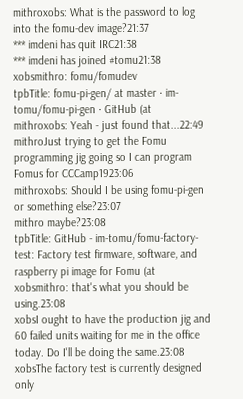mithroxobs: What is the password to log into the fomu-dev image?21:37
*** imdeni has quit IRC21:38
*** imdeni has joined #tomu21:38
xobsmithro: fomu/fomudev
tpbTitle: fomu-pi-gen/ at master · im-tomu/fomu-pi-gen · GitHub (at
mithroxobs: Yeah - just found that...22:49
mithroJust trying to get the Fomu programming jig going so I can program Fomus for CCCamp1923:06
mithroxobs: Should I be using fomu-pi-gen or something else?23:07
mithro maybe?23:08
tpbTitle: GitHub - im-tomu/fomu-factory-test: Factory test firmware, software, and raspberry pi image for Fomu (at
xobsmithro: that's what you should be using.23:08
xobsI ought to have the production jig and 60 failed units waiting for me in the office today. Do I'll be doing the same.23:08
xobsThe factory test is currently designed only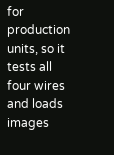for production units, so it tests all four wires and loads images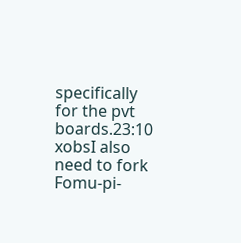specifically for the pvt boards.23:10
xobsI also need to fork Fomu-pi-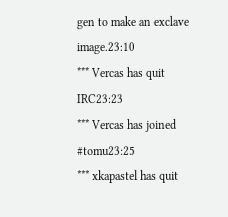gen to make an exclave image.23:10
*** Vercas has quit IRC23:23
*** Vercas has joined #tomu23:25
*** xkapastel has quit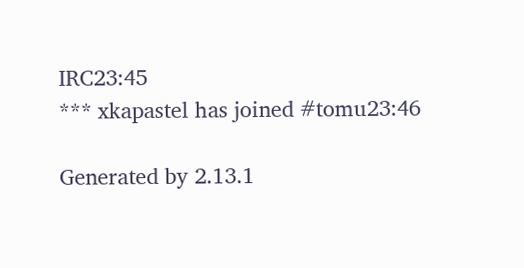IRC23:45
*** xkapastel has joined #tomu23:46

Generated by 2.13.1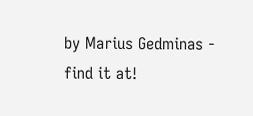by Marius Gedminas - find it at!